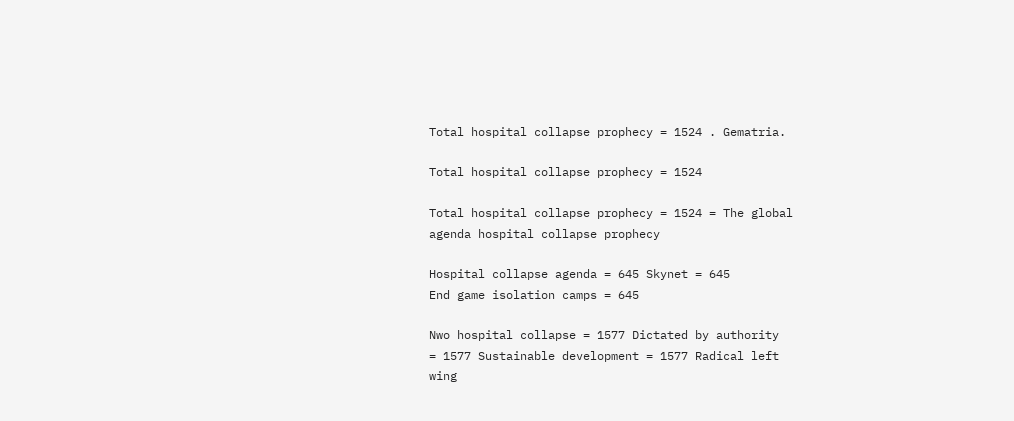Total hospital collapse prophecy = 1524 . Gematria.

Total hospital collapse prophecy = 1524

Total hospital collapse prophecy = 1524 = The global
agenda hospital collapse prophecy

Hospital collapse agenda = 645 Skynet = 645
End game isolation camps = 645

Nwo hospital collapse = 1577 Dictated by authority
= 1577 Sustainable development = 1577 Radical left
wing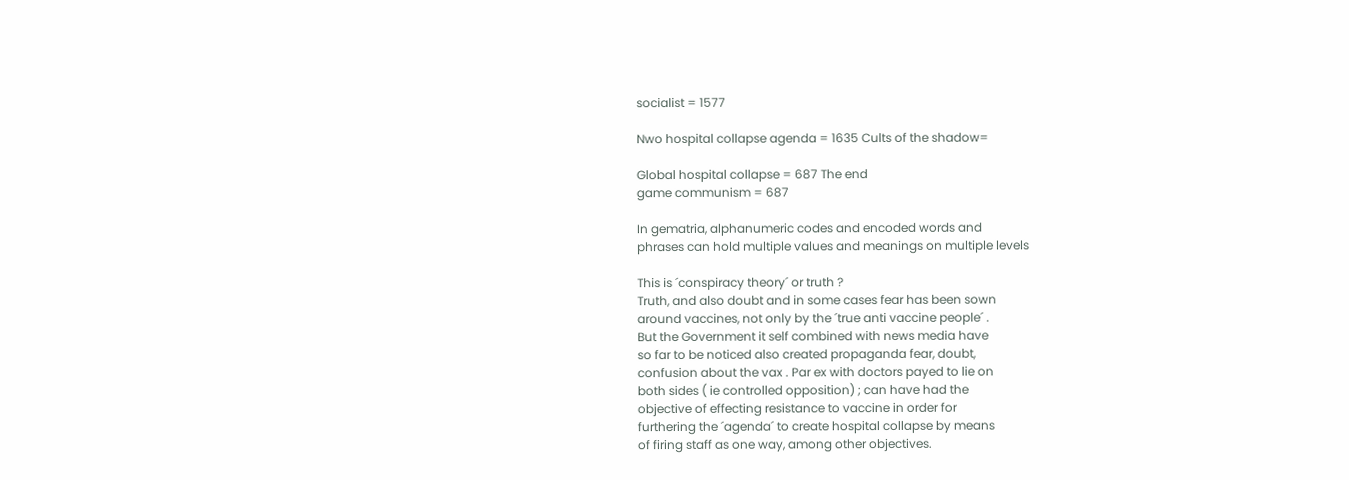socialist = 1577

Nwo hospital collapse agenda = 1635 Cults of the shadow=

Global hospital collapse = 687 The end
game communism = 687

In gematria, alphanumeric codes and encoded words and
phrases can hold multiple values and meanings on multiple levels

This is ´conspiracy theory´ or truth ?
Truth, and also doubt and in some cases fear has been sown
around vaccines, not only by the ´true anti vaccine people´ .
But the Government it self combined with news media have
so far to be noticed also created propaganda fear, doubt,
confusion about the vax . Par ex with doctors payed to lie on
both sides ( ie controlled opposition) ; can have had the
objective of effecting resistance to vaccine in order for
furthering the ´agenda´ to create hospital collapse by means
of firing staff as one way, among other objectives.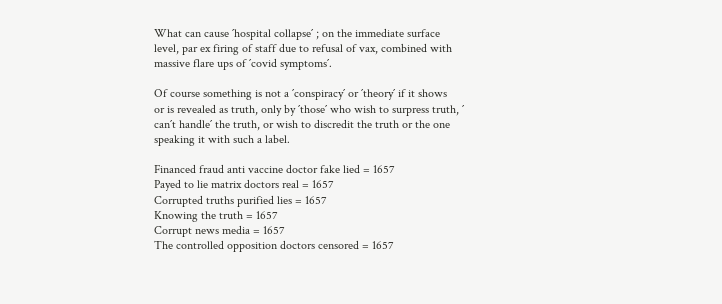What can cause ´hospital collapse´ ; on the immediate surface
level, par ex firing of staff due to refusal of vax, combined with
massive flare ups of ´covid symptoms´.

Of course something is not a ´conspiracy´ or ´theory´ if it shows
or is revealed as truth, only by ´those´ who wish to surpress truth, ´
can´t handle´ the truth, or wish to discredit the truth or the one
speaking it with such a label.

Financed fraud anti vaccine doctor fake lied = 1657
Payed to lie matrix doctors real = 1657
Corrupted truths purified lies = 1657
Knowing the truth = 1657
Corrupt news media = 1657
The controlled opposition doctors censored = 1657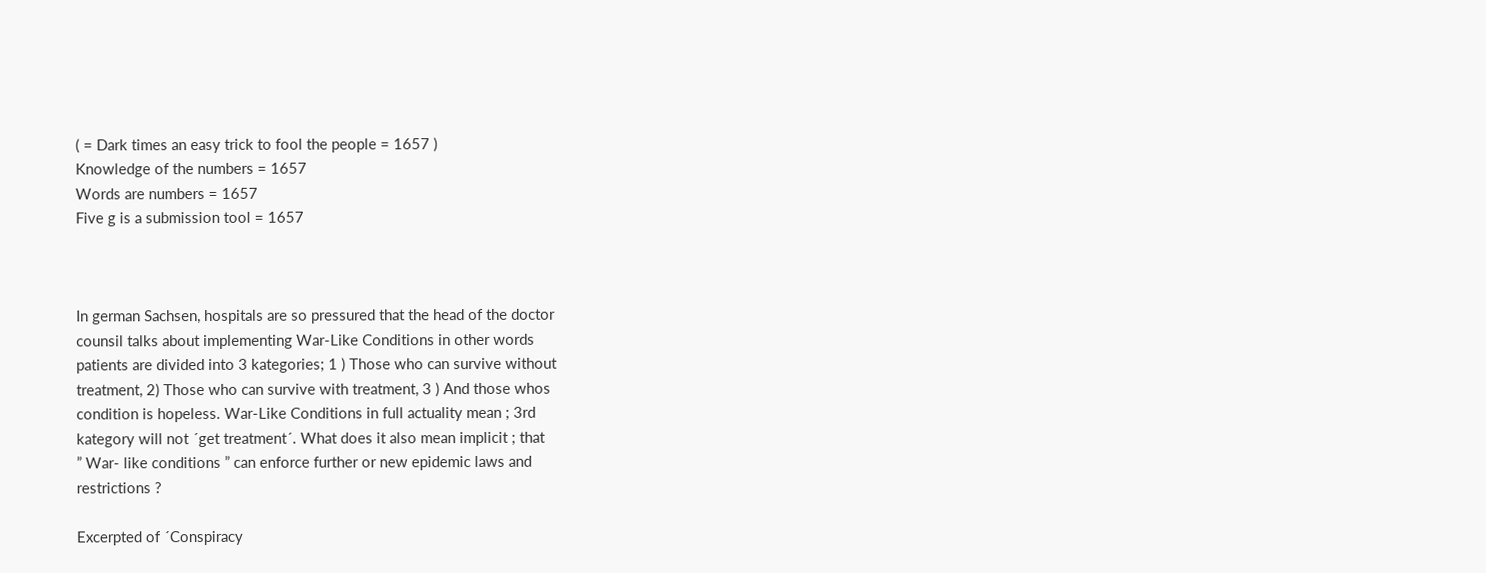( = Dark times an easy trick to fool the people = 1657 )
Knowledge of the numbers = 1657
Words are numbers = 1657
Five g is a submission tool = 1657



In german Sachsen, hospitals are so pressured that the head of the doctor
counsil talks about implementing War-Like Conditions in other words
patients are divided into 3 kategories; 1 ) Those who can survive without
treatment, 2) Those who can survive with treatment, 3 ) And those whos
condition is hopeless. War-Like Conditions in full actuality mean ; 3rd
kategory will not ´get treatment´. What does it also mean implicit ; that
” War- like conditions ” can enforce further or new epidemic laws and
restrictions ?

Excerpted of ´Conspiracy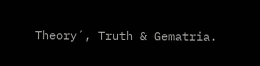Theory´, Truth & Gematria.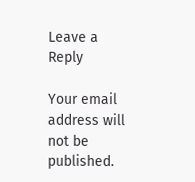Leave a Reply

Your email address will not be published.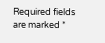Required fields are marked *